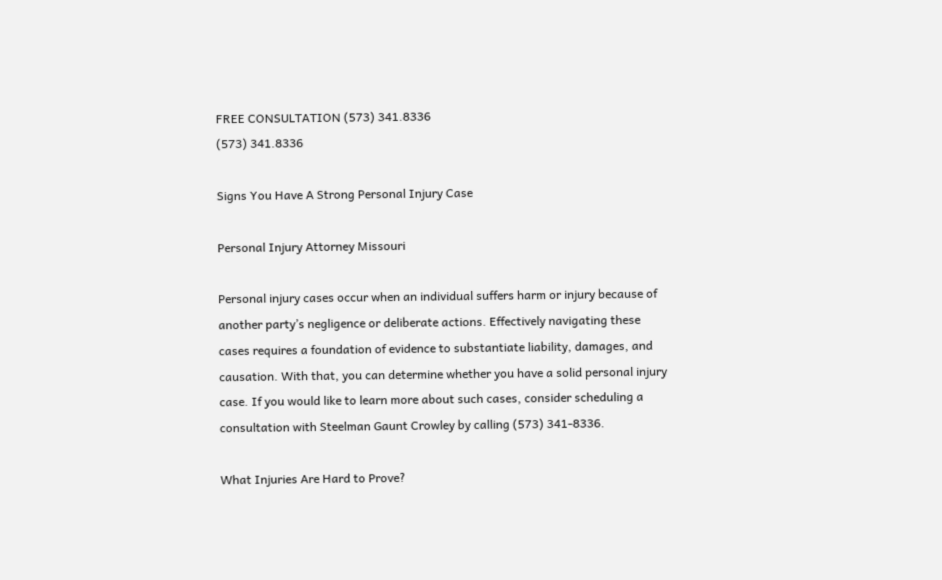FREE CONSULTATION (573) 341.8336
(573) 341.8336

Signs You Have A Strong Personal Injury Case

Personal Injury Attorney Missouri

Personal injury cases occur when an individual suffers harm or injury because of another party’s negligence or deliberate actions. Effectively navigating these cases requires a foundation of evidence to substantiate liability, damages, and causation. With that, you can determine whether you have a solid personal injury case. If you would like to learn more about such cases, consider scheduling a consultation with Steelman Gaunt Crowley by calling (573) 341-8336.

What Injuries Are Hard to Prove?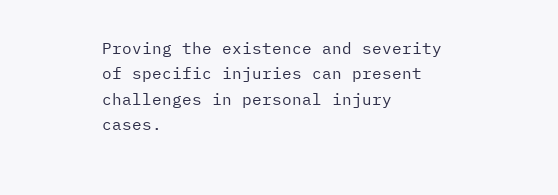Proving the existence and severity of specific injuries can present challenges in personal injury cases.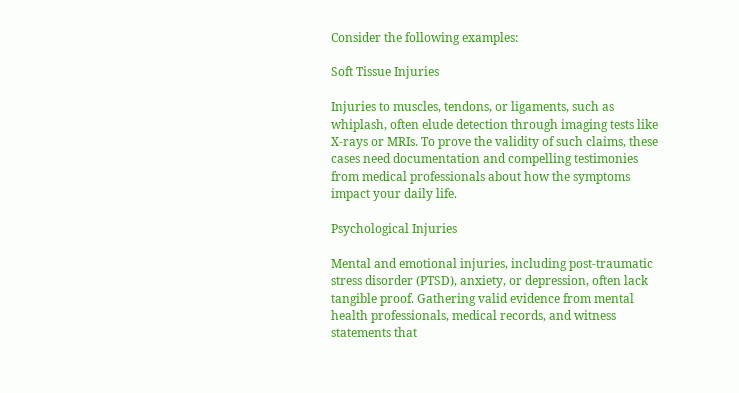Consider the following examples:

Soft Tissue Injuries

Injuries to muscles, tendons, or ligaments, such as whiplash, often elude detection through imaging tests like X-rays or MRIs. To prove the validity of such claims, these cases need documentation and compelling testimonies from medical professionals about how the symptoms impact your daily life.

Psychological Injuries

Mental and emotional injuries, including post-traumatic stress disorder (PTSD), anxiety, or depression, often lack tangible proof. Gathering valid evidence from mental health professionals, medical records, and witness statements that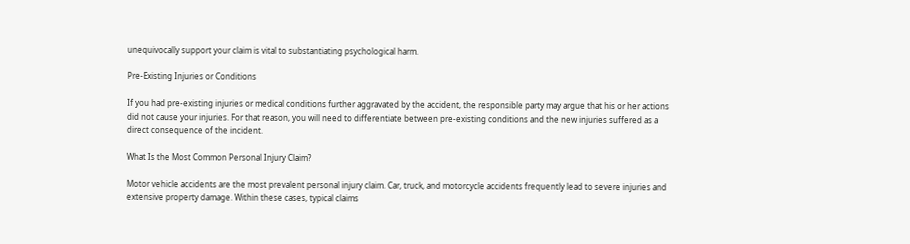unequivocally support your claim is vital to substantiating psychological harm.

Pre-Existing Injuries or Conditions

If you had pre-existing injuries or medical conditions further aggravated by the accident, the responsible party may argue that his or her actions did not cause your injuries. For that reason, you will need to differentiate between pre-existing conditions and the new injuries suffered as a direct consequence of the incident.

What Is the Most Common Personal Injury Claim?

Motor vehicle accidents are the most prevalent personal injury claim. Car, truck, and motorcycle accidents frequently lead to severe injuries and extensive property damage. Within these cases, typical claims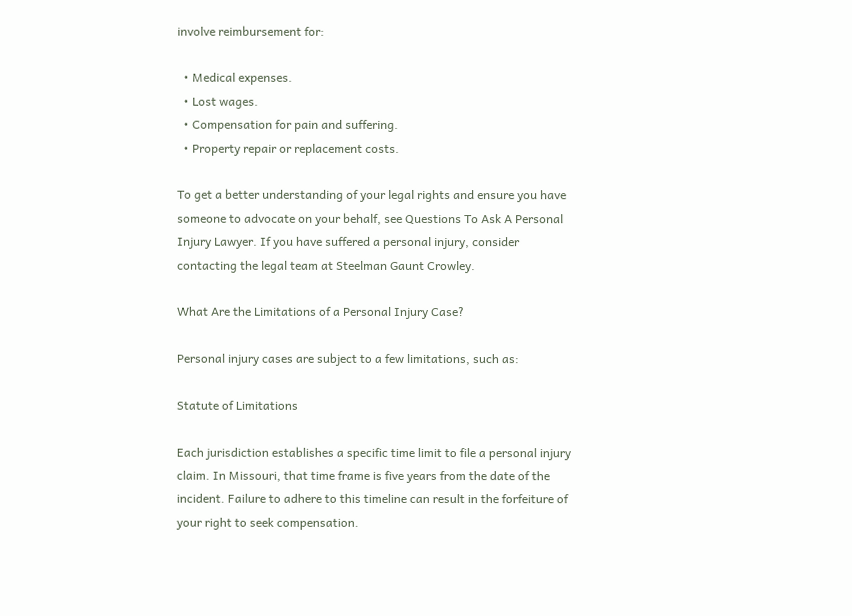involve reimbursement for:

  • Medical expenses.
  • Lost wages.
  • Compensation for pain and suffering.
  • Property repair or replacement costs.

To get a better understanding of your legal rights and ensure you have someone to advocate on your behalf, see Questions To Ask A Personal Injury Lawyer. If you have suffered a personal injury, consider contacting the legal team at Steelman Gaunt Crowley.

What Are the Limitations of a Personal Injury Case?

Personal injury cases are subject to a few limitations, such as:

Statute of Limitations

Each jurisdiction establishes a specific time limit to file a personal injury claim. In Missouri, that time frame is five years from the date of the incident. Failure to adhere to this timeline can result in the forfeiture of your right to seek compensation.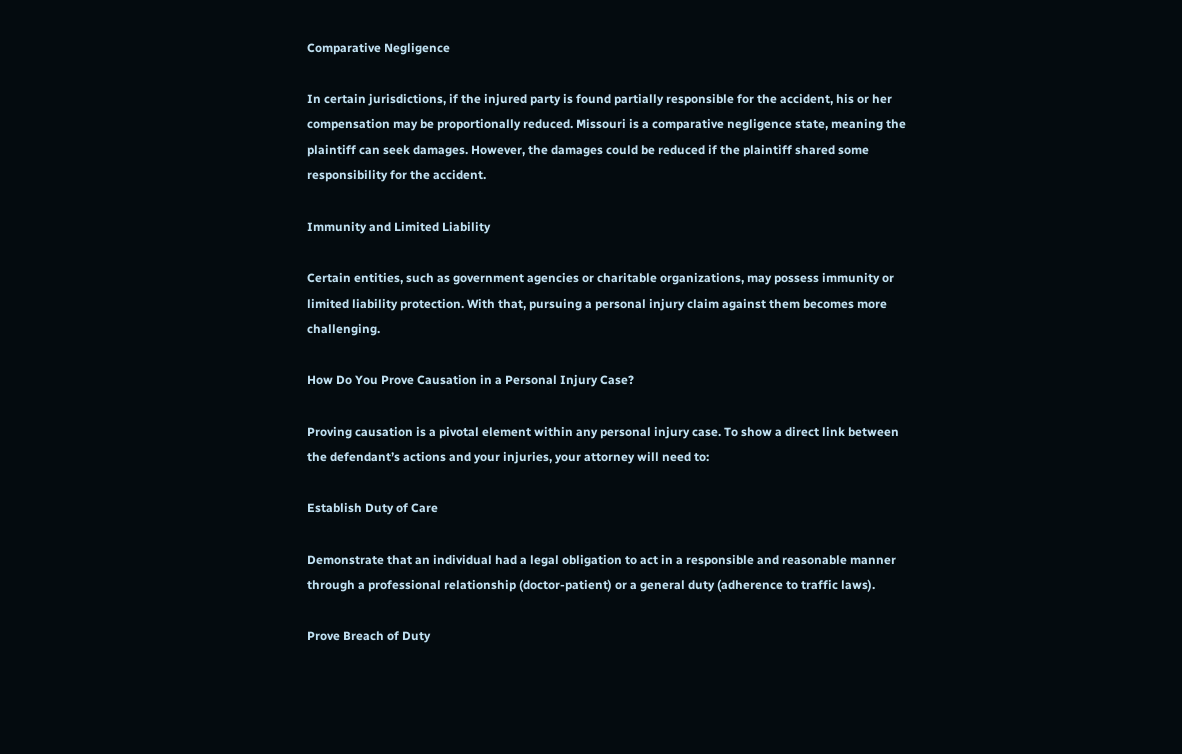Comparative Negligence

In certain jurisdictions, if the injured party is found partially responsible for the accident, his or her compensation may be proportionally reduced. Missouri is a comparative negligence state, meaning the plaintiff can seek damages. However, the damages could be reduced if the plaintiff shared some responsibility for the accident.

Immunity and Limited Liability

Certain entities, such as government agencies or charitable organizations, may possess immunity or limited liability protection. With that, pursuing a personal injury claim against them becomes more challenging.

How Do You Prove Causation in a Personal Injury Case?

Proving causation is a pivotal element within any personal injury case. To show a direct link between the defendant’s actions and your injuries, your attorney will need to:

Establish Duty of Care

Demonstrate that an individual had a legal obligation to act in a responsible and reasonable manner through a professional relationship (doctor-patient) or a general duty (adherence to traffic laws).

Prove Breach of Duty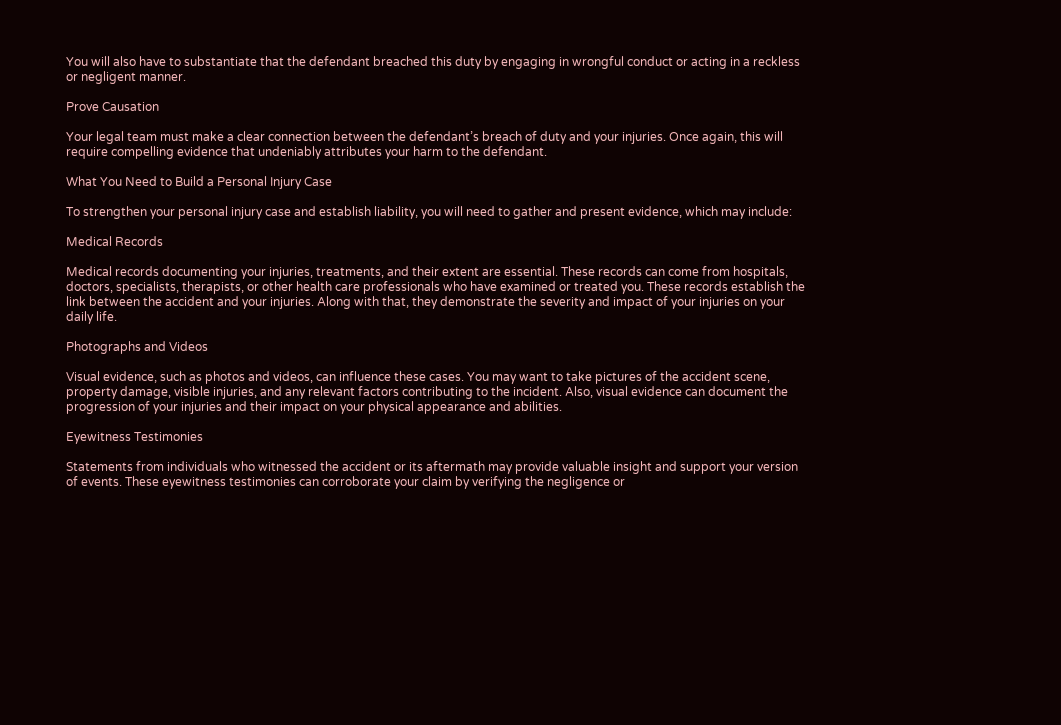You will also have to substantiate that the defendant breached this duty by engaging in wrongful conduct or acting in a reckless or negligent manner.

Prove Causation

Your legal team must make a clear connection between the defendant’s breach of duty and your injuries. Once again, this will require compelling evidence that undeniably attributes your harm to the defendant.

What You Need to Build a Personal Injury Case

To strengthen your personal injury case and establish liability, you will need to gather and present evidence, which may include:

Medical Records

Medical records documenting your injuries, treatments, and their extent are essential. These records can come from hospitals, doctors, specialists, therapists, or other health care professionals who have examined or treated you. These records establish the link between the accident and your injuries. Along with that, they demonstrate the severity and impact of your injuries on your daily life.

Photographs and Videos

Visual evidence, such as photos and videos, can influence these cases. You may want to take pictures of the accident scene, property damage, visible injuries, and any relevant factors contributing to the incident. Also, visual evidence can document the progression of your injuries and their impact on your physical appearance and abilities.

Eyewitness Testimonies

Statements from individuals who witnessed the accident or its aftermath may provide valuable insight and support your version of events. These eyewitness testimonies can corroborate your claim by verifying the negligence or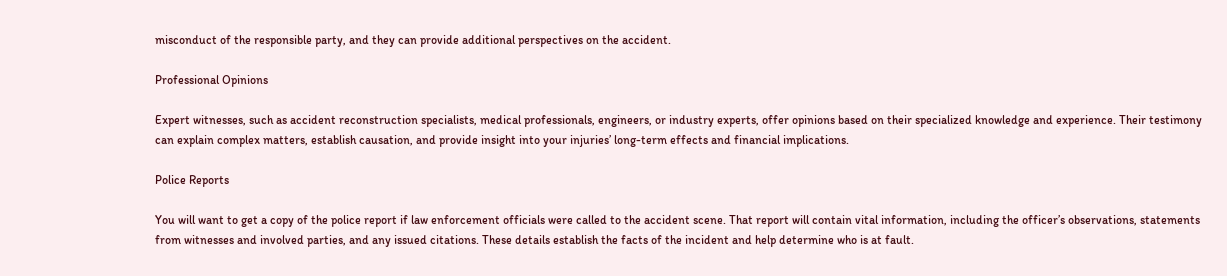misconduct of the responsible party, and they can provide additional perspectives on the accident.

Professional Opinions

Expert witnesses, such as accident reconstruction specialists, medical professionals, engineers, or industry experts, offer opinions based on their specialized knowledge and experience. Their testimony can explain complex matters, establish causation, and provide insight into your injuries’ long-term effects and financial implications.

Police Reports

You will want to get a copy of the police report if law enforcement officials were called to the accident scene. That report will contain vital information, including the officer’s observations, statements from witnesses and involved parties, and any issued citations. These details establish the facts of the incident and help determine who is at fault.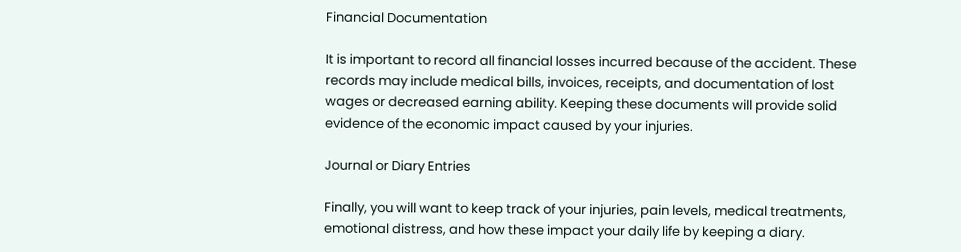Financial Documentation

It is important to record all financial losses incurred because of the accident. These records may include medical bills, invoices, receipts, and documentation of lost wages or decreased earning ability. Keeping these documents will provide solid evidence of the economic impact caused by your injuries.

Journal or Diary Entries

Finally, you will want to keep track of your injuries, pain levels, medical treatments, emotional distress, and how these impact your daily life by keeping a diary.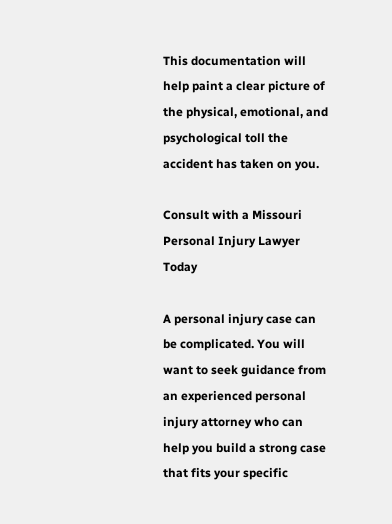This documentation will help paint a clear picture of the physical, emotional, and psychological toll the accident has taken on you.

Consult with a Missouri Personal Injury Lawyer Today

A personal injury case can be complicated. You will want to seek guidance from an experienced personal injury attorney who can help you build a strong case that fits your specific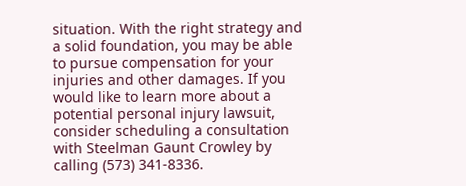situation. With the right strategy and a solid foundation, you may be able to pursue compensation for your injuries and other damages. If you would like to learn more about a potential personal injury lawsuit, consider scheduling a consultation with Steelman Gaunt Crowley by calling (573) 341-8336.